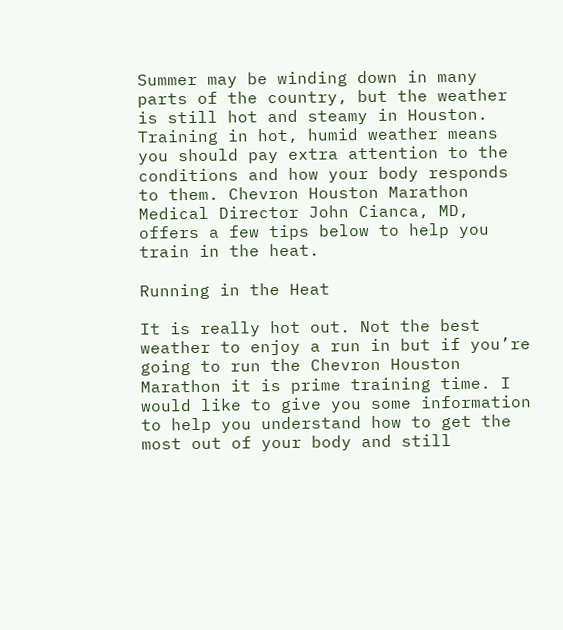Summer may be winding down in many parts of the country, but the weather is still hot and steamy in Houston. Training in hot, humid weather means you should pay extra attention to the conditions and how your body responds to them. Chevron Houston Marathon Medical Director John Cianca, MD, offers a few tips below to help you train in the heat.

Running in the Heat

It is really hot out. Not the best weather to enjoy a run in but if you’re going to run the Chevron Houston Marathon it is prime training time. I would like to give you some information to help you understand how to get the most out of your body and still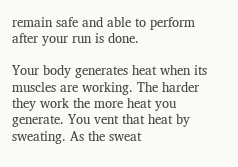remain safe and able to perform after your run is done.

Your body generates heat when its muscles are working. The harder they work the more heat you generate. You vent that heat by sweating. As the sweat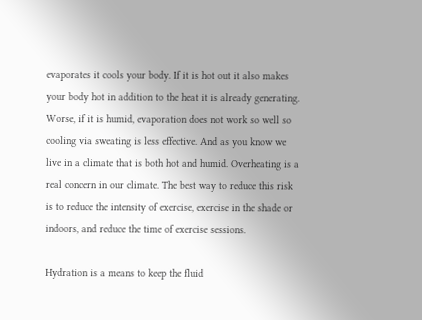evaporates it cools your body. If it is hot out it also makes your body hot in addition to the heat it is already generating. Worse, if it is humid, evaporation does not work so well so cooling via sweating is less effective. And as you know we live in a climate that is both hot and humid. Overheating is a real concern in our climate. The best way to reduce this risk is to reduce the intensity of exercise, exercise in the shade or indoors, and reduce the time of exercise sessions.

Hydration is a means to keep the fluid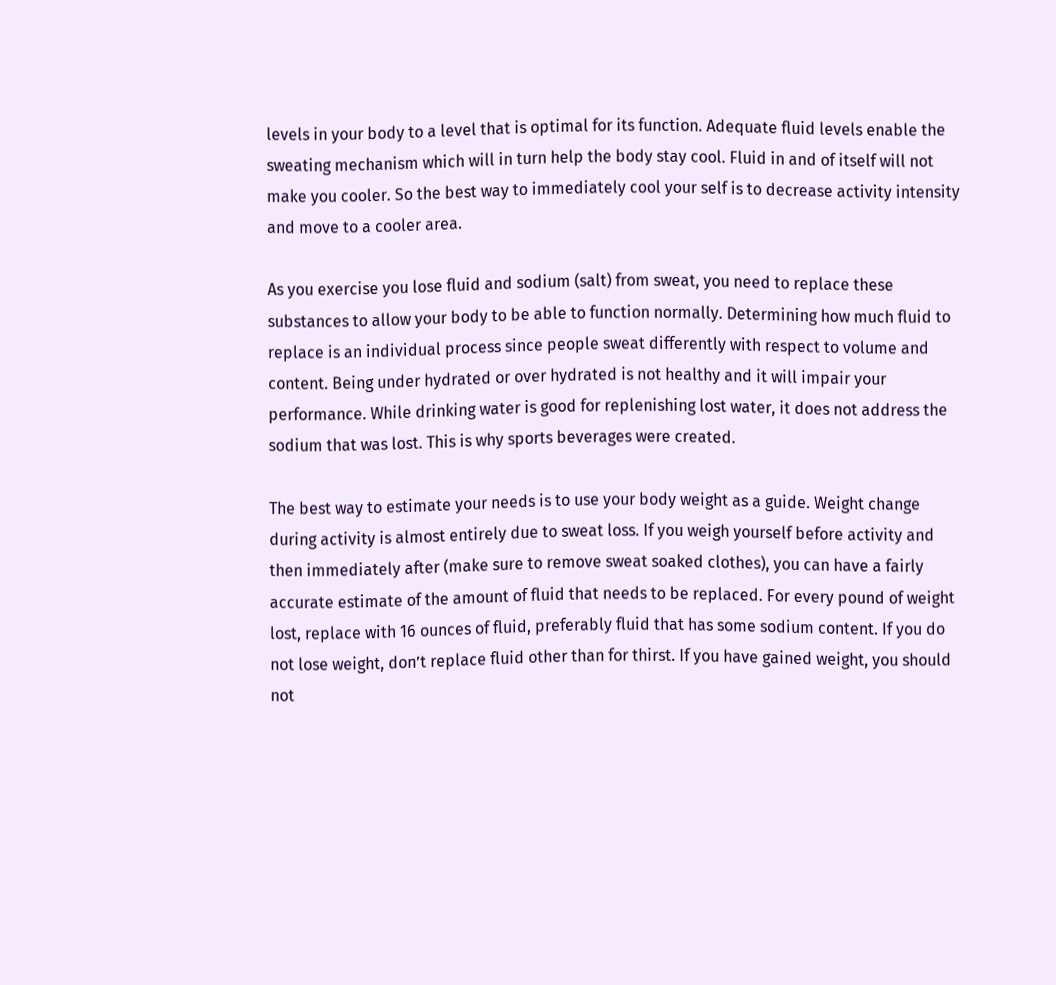levels in your body to a level that is optimal for its function. Adequate fluid levels enable the sweating mechanism which will in turn help the body stay cool. Fluid in and of itself will not make you cooler. So the best way to immediately cool your self is to decrease activity intensity and move to a cooler area.

As you exercise you lose fluid and sodium (salt) from sweat, you need to replace these substances to allow your body to be able to function normally. Determining how much fluid to replace is an individual process since people sweat differently with respect to volume and content. Being under hydrated or over hydrated is not healthy and it will impair your performance. While drinking water is good for replenishing lost water, it does not address the sodium that was lost. This is why sports beverages were created.

The best way to estimate your needs is to use your body weight as a guide. Weight change during activity is almost entirely due to sweat loss. If you weigh yourself before activity and then immediately after (make sure to remove sweat soaked clothes), you can have a fairly accurate estimate of the amount of fluid that needs to be replaced. For every pound of weight lost, replace with 16 ounces of fluid, preferably fluid that has some sodium content. If you do not lose weight, don’t replace fluid other than for thirst. If you have gained weight, you should not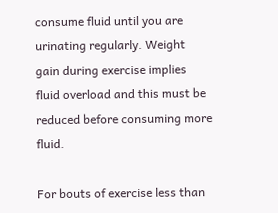consume fluid until you are urinating regularly. Weight gain during exercise implies fluid overload and this must be reduced before consuming more fluid.

For bouts of exercise less than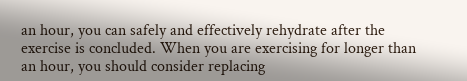an hour, you can safely and effectively rehydrate after the exercise is concluded. When you are exercising for longer than an hour, you should consider replacing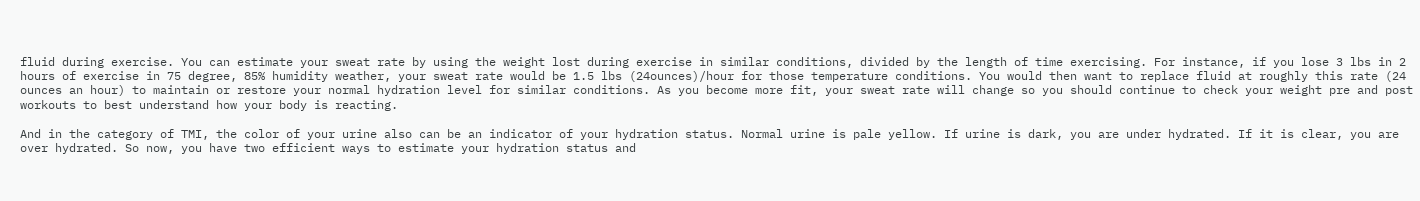fluid during exercise. You can estimate your sweat rate by using the weight lost during exercise in similar conditions, divided by the length of time exercising. For instance, if you lose 3 lbs in 2 hours of exercise in 75 degree, 85% humidity weather, your sweat rate would be 1.5 lbs (24ounces)/hour for those temperature conditions. You would then want to replace fluid at roughly this rate (24 ounces an hour) to maintain or restore your normal hydration level for similar conditions. As you become more fit, your sweat rate will change so you should continue to check your weight pre and post workouts to best understand how your body is reacting.

And in the category of TMI, the color of your urine also can be an indicator of your hydration status. Normal urine is pale yellow. If urine is dark, you are under hydrated. If it is clear, you are over hydrated. So now, you have two efficient ways to estimate your hydration status and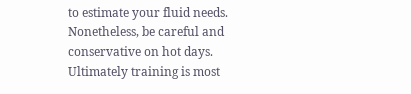to estimate your fluid needs. Nonetheless, be careful and conservative on hot days. Ultimately training is most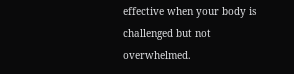effective when your body is challenged but not overwhelmed.